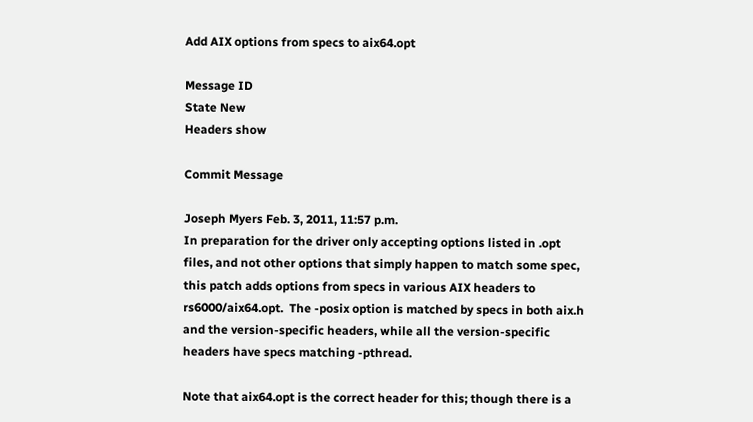Add AIX options from specs to aix64.opt

Message ID
State New
Headers show

Commit Message

Joseph Myers Feb. 3, 2011, 11:57 p.m.
In preparation for the driver only accepting options listed in .opt
files, and not other options that simply happen to match some spec,
this patch adds options from specs in various AIX headers to
rs6000/aix64.opt.  The -posix option is matched by specs in both aix.h
and the version-specific headers, while all the version-specific
headers have specs matching -pthread.

Note that aix64.opt is the correct header for this; though there is a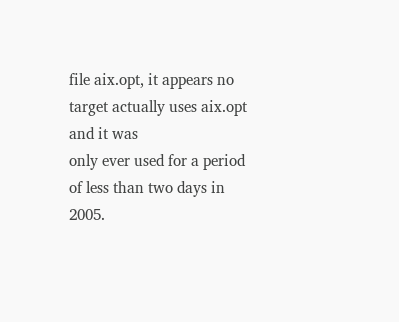file aix.opt, it appears no target actually uses aix.opt and it was
only ever used for a period of less than two days in 2005.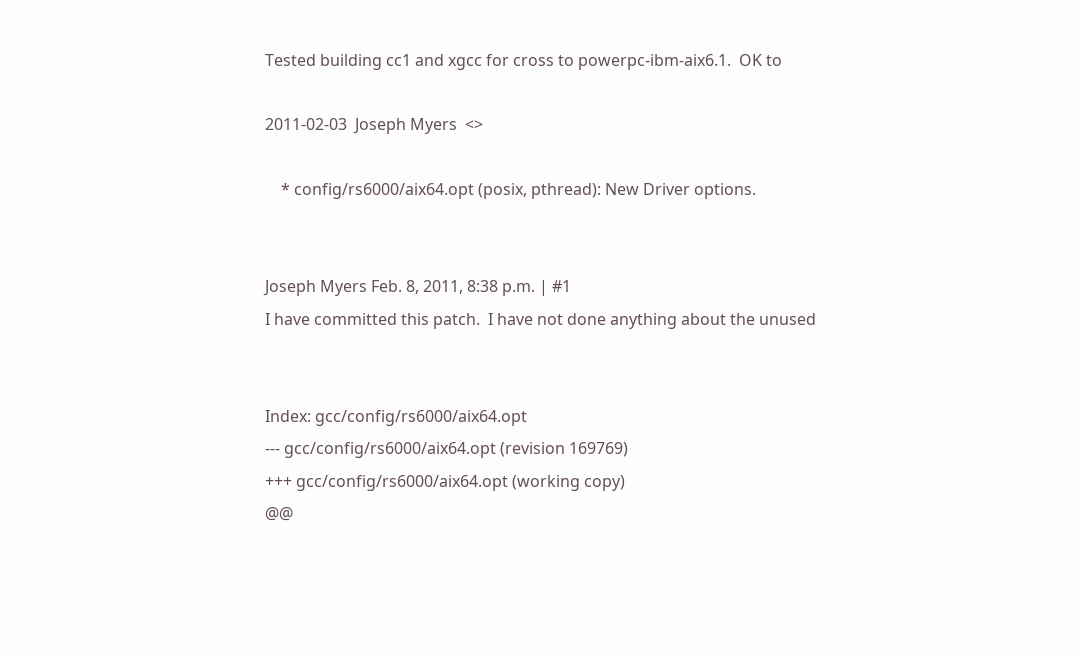Tested building cc1 and xgcc for cross to powerpc-ibm-aix6.1.  OK to

2011-02-03  Joseph Myers  <>

    * config/rs6000/aix64.opt (posix, pthread): New Driver options.


Joseph Myers Feb. 8, 2011, 8:38 p.m. | #1
I have committed this patch.  I have not done anything about the unused


Index: gcc/config/rs6000/aix64.opt
--- gcc/config/rs6000/aix64.opt (revision 169769)
+++ gcc/config/rs6000/aix64.opt (working copy)
@@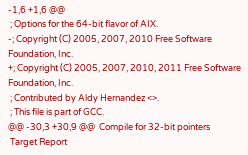-1,6 +1,6 @@
 ; Options for the 64-bit flavor of AIX.
-; Copyright (C) 2005, 2007, 2010 Free Software Foundation, Inc.
+; Copyright (C) 2005, 2007, 2010, 2011 Free Software Foundation, Inc.
 ; Contributed by Aldy Hernandez <>.
 ; This file is part of GCC.
@@ -30,3 +30,9 @@  Compile for 32-bit pointers
 Target Report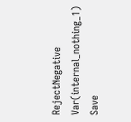RejectNegative Var(internal_nothing_1) Save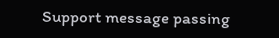Support message passing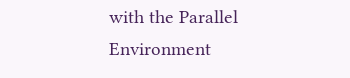with the Parallel Environment